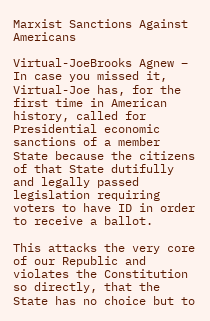Marxist Sanctions Against Americans

Virtual-JoeBrooks Agnew – In case you missed it, Virtual-Joe has, for the first time in American history, called for Presidential economic sanctions of a member State because the citizens of that State dutifully and legally passed legislation requiring voters to have ID in order to receive a ballot.

This attacks the very core of our Republic and violates the Constitution so directly, that the State has no choice but to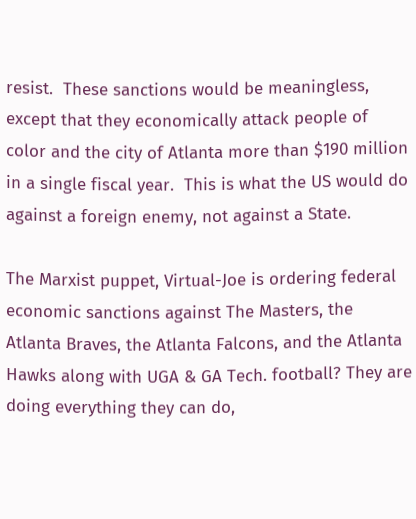resist.  These sanctions would be meaningless, except that they economically attack people of color and the city of Atlanta more than $190 million in a single fiscal year.  This is what the US would do against a foreign enemy, not against a State.

The Marxist puppet, Virtual-Joe is ordering federal economic sanctions against The Masters, the Atlanta Braves, the Atlanta Falcons, and the Atlanta Hawks along with UGA & GA Tech. football? They are doing everything they can do,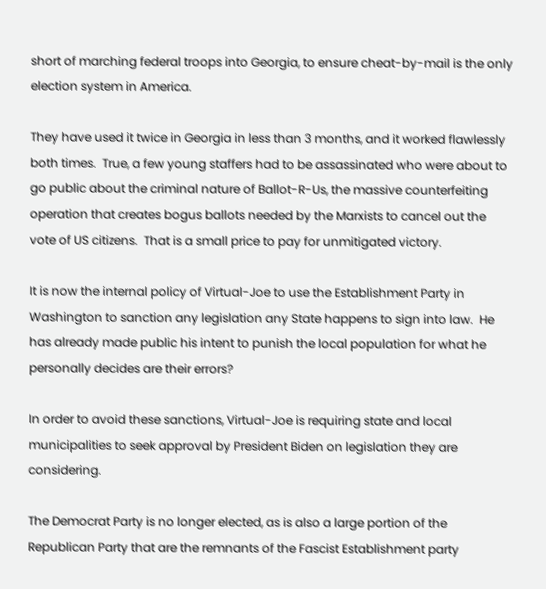short of marching federal troops into Georgia, to ensure cheat-by-mail is the only election system in America.

They have used it twice in Georgia in less than 3 months, and it worked flawlessly both times.  True, a few young staffers had to be assassinated who were about to go public about the criminal nature of Ballot-R-Us, the massive counterfeiting operation that creates bogus ballots needed by the Marxists to cancel out the vote of US citizens.  That is a small price to pay for unmitigated victory.

It is now the internal policy of Virtual-Joe to use the Establishment Party in Washington to sanction any legislation any State happens to sign into law.  He has already made public his intent to punish the local population for what he personally decides are their errors?

In order to avoid these sanctions, Virtual-Joe is requiring state and local municipalities to seek approval by President Biden on legislation they are considering.

The Democrat Party is no longer elected, as is also a large portion of the Republican Party that are the remnants of the Fascist Establishment party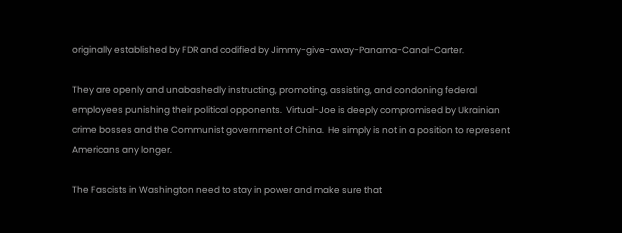originally established by FDR and codified by Jimmy-give-away-Panama-Canal-Carter.

They are openly and unabashedly instructing, promoting, assisting, and condoning federal employees punishing their political opponents.  Virtual-Joe is deeply compromised by Ukrainian crime bosses and the Communist government of China.  He simply is not in a position to represent Americans any longer.

The Fascists in Washington need to stay in power and make sure that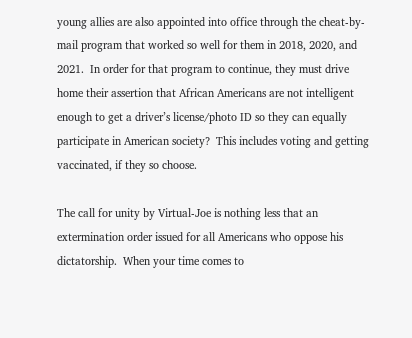young allies are also appointed into office through the cheat-by-mail program that worked so well for them in 2018, 2020, and 2021.  In order for that program to continue, they must drive home their assertion that African Americans are not intelligent enough to get a driver’s license/photo ID so they can equally participate in American society?  This includes voting and getting vaccinated, if they so choose.

The call for unity by Virtual-Joe is nothing less that an extermination order issued for all Americans who oppose his dictatorship.  When your time comes to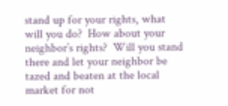stand up for your rights, what will you do?  How about your neighbor’s rights?  Will you stand there and let your neighbor be tazed and beaten at the local market for not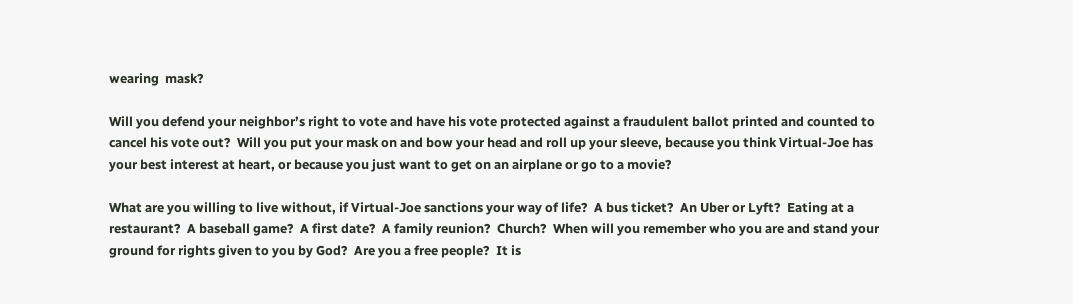wearing  mask?

Will you defend your neighbor’s right to vote and have his vote protected against a fraudulent ballot printed and counted to cancel his vote out?  Will you put your mask on and bow your head and roll up your sleeve, because you think Virtual-Joe has your best interest at heart, or because you just want to get on an airplane or go to a movie?

What are you willing to live without, if Virtual-Joe sanctions your way of life?  A bus ticket?  An Uber or Lyft?  Eating at a restaurant?  A baseball game?  A first date?  A family reunion?  Church?  When will you remember who you are and stand your ground for rights given to you by God?  Are you a free people?  It is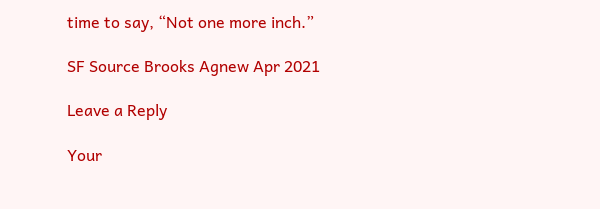time to say, “Not one more inch.”

SF Source Brooks Agnew Apr 2021

Leave a Reply

Your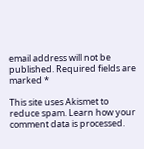email address will not be published. Required fields are marked *

This site uses Akismet to reduce spam. Learn how your comment data is processed.